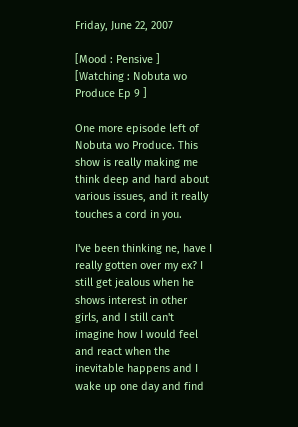Friday, June 22, 2007

[Mood : Pensive ]
[Watching : Nobuta wo Produce Ep 9 ]

One more episode left of Nobuta wo Produce. This show is really making me think deep and hard about various issues, and it really touches a cord in you.

I've been thinking ne, have I really gotten over my ex? I still get jealous when he shows interest in other girls, and I still can't imagine how I would feel and react when the inevitable happens and I wake up one day and find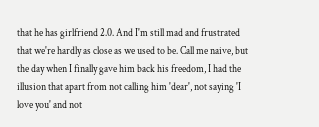that he has girlfriend 2.0. And I'm still mad and frustrated that we're hardly as close as we used to be. Call me naive, but the day when I finally gave him back his freedom, I had the illusion that apart from not calling him 'dear', not saying 'I love you' and not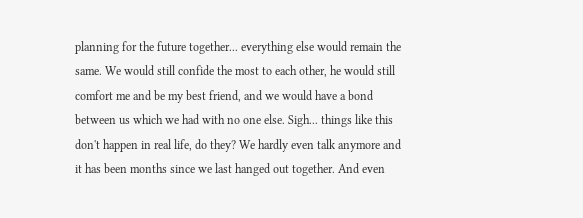planning for the future together... everything else would remain the same. We would still confide the most to each other, he would still comfort me and be my best friend, and we would have a bond between us which we had with no one else. Sigh... things like this don't happen in real life, do they? We hardly even talk anymore and it has been months since we last hanged out together. And even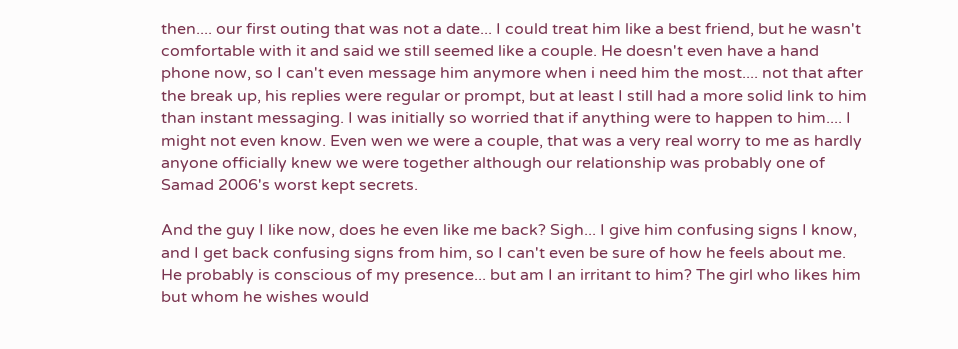then.... our first outing that was not a date... I could treat him like a best friend, but he wasn't comfortable with it and said we still seemed like a couple. He doesn't even have a hand phone now, so I can't even message him anymore when i need him the most.... not that after the break up, his replies were regular or prompt, but at least I still had a more solid link to him than instant messaging. I was initially so worried that if anything were to happen to him.... I might not even know. Even wen we were a couple, that was a very real worry to me as hardly anyone officially knew we were together although our relationship was probably one of Samad 2006's worst kept secrets.

And the guy I like now, does he even like me back? Sigh... I give him confusing signs I know, and I get back confusing signs from him, so I can't even be sure of how he feels about me. He probably is conscious of my presence... but am I an irritant to him? The girl who likes him but whom he wishes would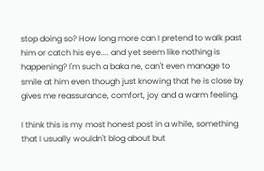stop doing so? How long more can I pretend to walk past him or catch his eye.... and yet seem like nothing is happening? I'm such a baka ne, can't even manage to smile at him even though just knowing that he is close by gives me reassurance, comfort, joy and a warm feeling.

I think this is my most honest post in a while, something that I usually wouldn't blog about but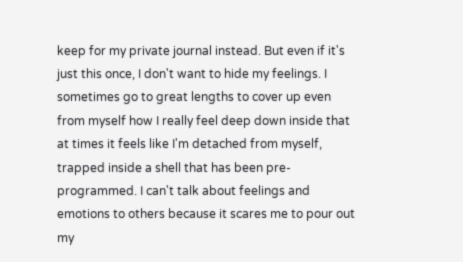keep for my private journal instead. But even if it's just this once, I don't want to hide my feelings. I sometimes go to great lengths to cover up even from myself how I really feel deep down inside that at times it feels like I'm detached from myself, trapped inside a shell that has been pre-programmed. I can't talk about feelings and emotions to others because it scares me to pour out my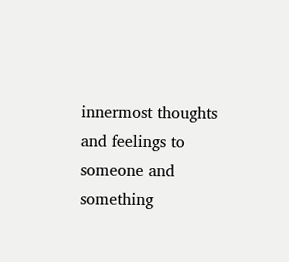innermost thoughts and feelings to someone and something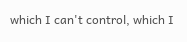which I can't control, which I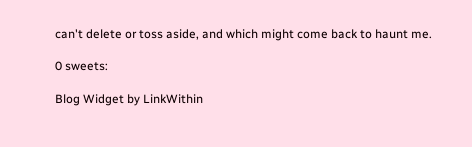can't delete or toss aside, and which might come back to haunt me.

0 sweets:

Blog Widget by LinkWithin